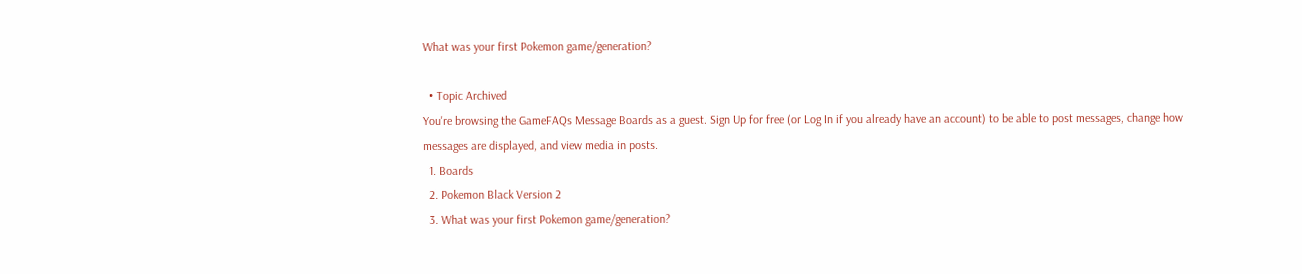What was your first Pokemon game/generation?

  • Topic Archived
You're browsing the GameFAQs Message Boards as a guest. Sign Up for free (or Log In if you already have an account) to be able to post messages, change how messages are displayed, and view media in posts.
  1. Boards
  2. Pokemon Black Version 2
  3. What was your first Pokemon game/generation?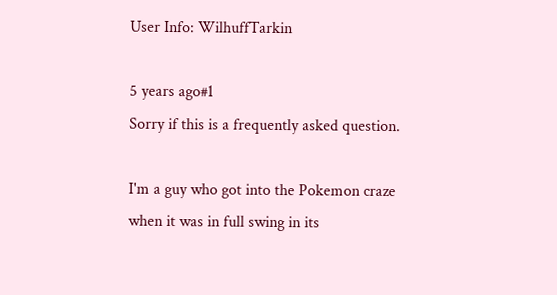User Info: WilhuffTarkin

5 years ago#1
Sorry if this is a frequently asked question.

I'm a guy who got into the Pokemon craze when it was in full swing in its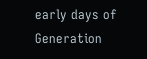early days of Generation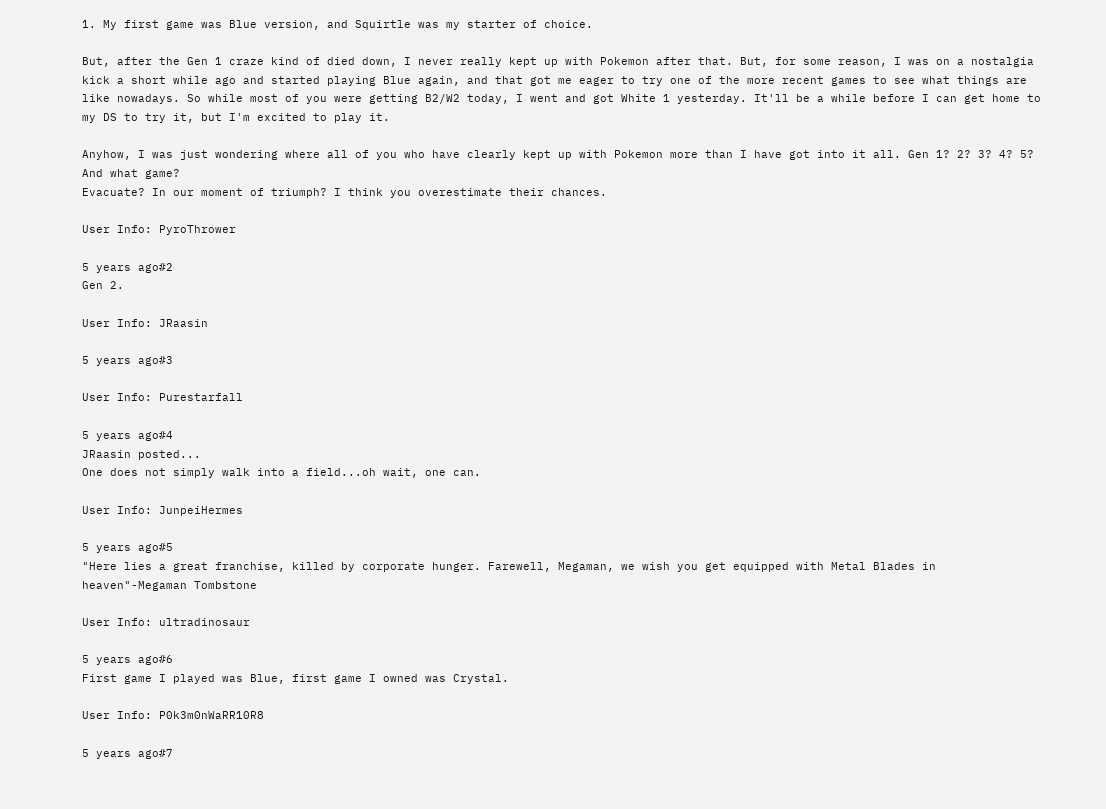1. My first game was Blue version, and Squirtle was my starter of choice.

But, after the Gen 1 craze kind of died down, I never really kept up with Pokemon after that. But, for some reason, I was on a nostalgia kick a short while ago and started playing Blue again, and that got me eager to try one of the more recent games to see what things are like nowadays. So while most of you were getting B2/W2 today, I went and got White 1 yesterday. It'll be a while before I can get home to my DS to try it, but I'm excited to play it.

Anyhow, I was just wondering where all of you who have clearly kept up with Pokemon more than I have got into it all. Gen 1? 2? 3? 4? 5? And what game?
Evacuate? In our moment of triumph? I think you overestimate their chances.

User Info: PyroThrower

5 years ago#2
Gen 2.

User Info: JRaasin

5 years ago#3

User Info: Purestarfall

5 years ago#4
JRaasin posted...
One does not simply walk into a field...oh wait, one can.

User Info: JunpeiHermes

5 years ago#5
"Here lies a great franchise, killed by corporate hunger. Farewell, Megaman, we wish you get equipped with Metal Blades in heaven"-Megaman Tombstone

User Info: ultradinosaur

5 years ago#6
First game I played was Blue, first game I owned was Crystal.

User Info: P0k3m0nWaRR10R8

5 years ago#7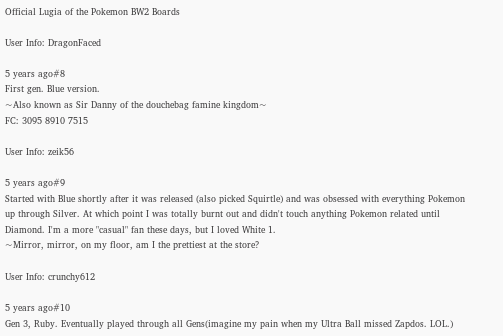Official Lugia of the Pokemon BW2 Boards

User Info: DragonFaced

5 years ago#8
First gen. Blue version.
~Also known as Sir Danny of the douchebag famine kingdom~
FC: 3095 8910 7515

User Info: zeik56

5 years ago#9
Started with Blue shortly after it was released (also picked Squirtle) and was obsessed with everything Pokemon up through Silver. At which point I was totally burnt out and didn't touch anything Pokemon related until Diamond. I'm a more "casual" fan these days, but I loved White 1.
~Mirror, mirror, on my floor, am I the prettiest at the store?

User Info: crunchy612

5 years ago#10
Gen 3, Ruby. Eventually played through all Gens(imagine my pain when my Ultra Ball missed Zapdos. LOL.)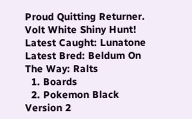Proud Quitting Returner.
Volt White Shiny Hunt! Latest Caught: Lunatone Latest Bred: Beldum On The Way: Ralts
  1. Boards
  2. Pokemon Black Version 2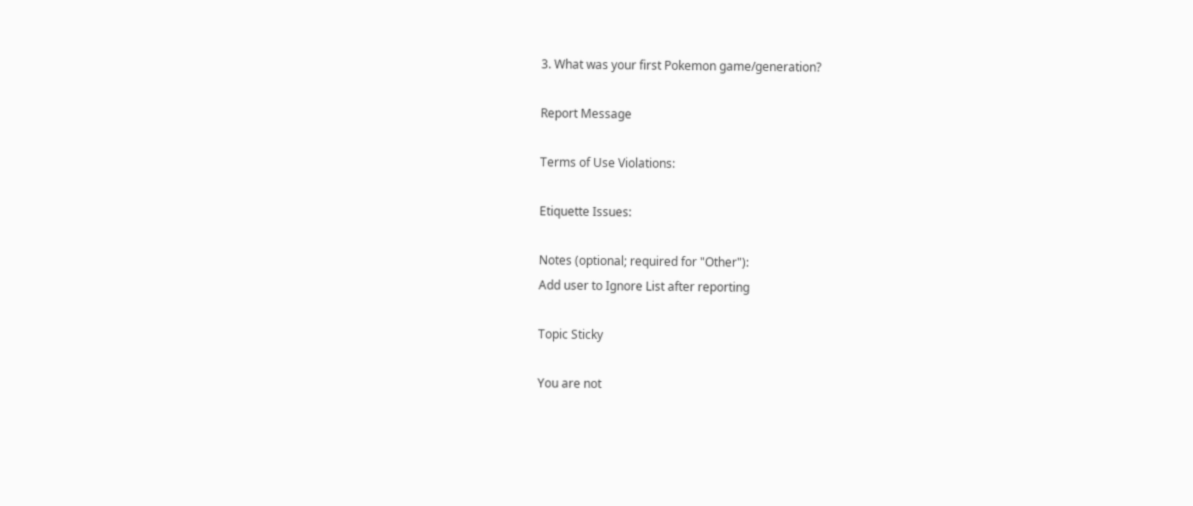3. What was your first Pokemon game/generation?

Report Message

Terms of Use Violations:

Etiquette Issues:

Notes (optional; required for "Other"):
Add user to Ignore List after reporting

Topic Sticky

You are not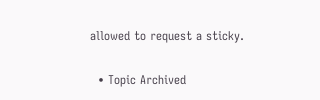allowed to request a sticky.

  • Topic Archived